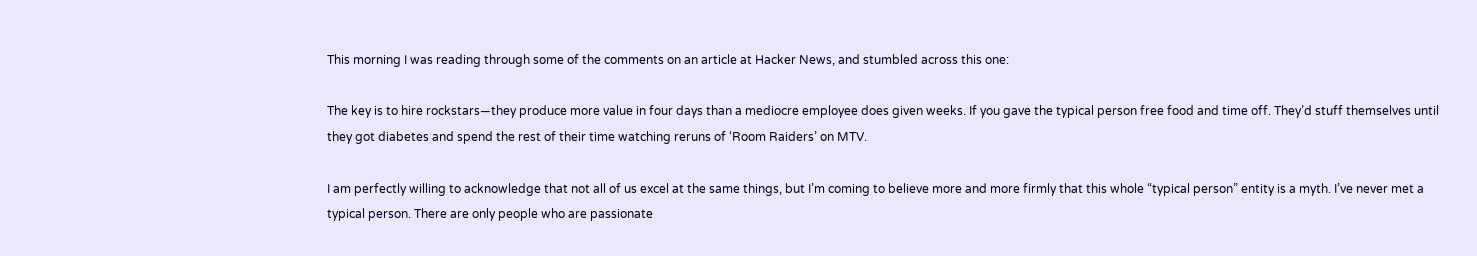This morning I was reading through some of the comments on an article at Hacker News, and stumbled across this one:

The key is to hire rockstars—they produce more value in four days than a mediocre employee does given weeks. If you gave the typical person free food and time off. They’d stuff themselves until they got diabetes and spend the rest of their time watching reruns of ‘Room Raiders’ on MTV.

I am perfectly willing to acknowledge that not all of us excel at the same things, but I’m coming to believe more and more firmly that this whole “typical person” entity is a myth. I’ve never met a typical person. There are only people who are passionate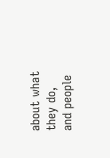about what they do, and people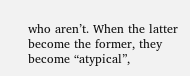who aren’t. When the latter become the former, they become “atypical”,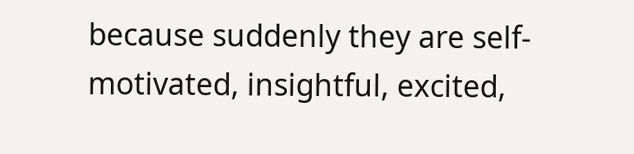because suddenly they are self-motivated, insightful, excited,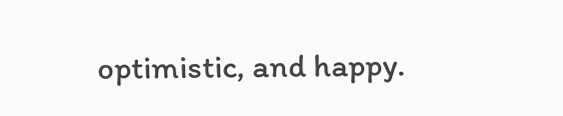optimistic, and happy.